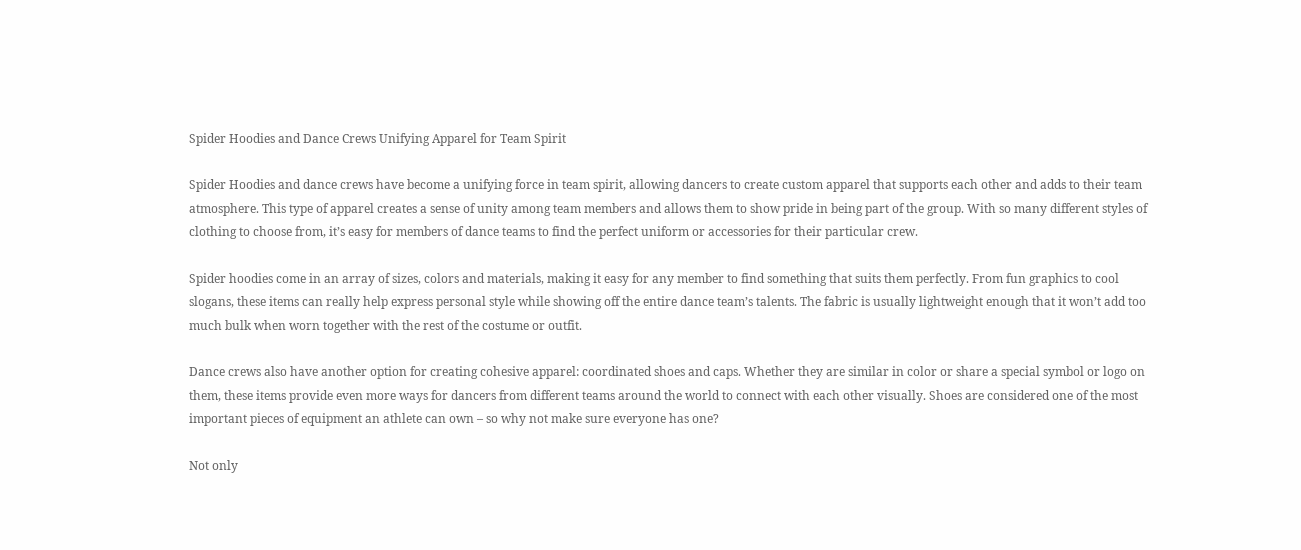Spider Hoodies and Dance Crews Unifying Apparel for Team Spirit

Spider Hoodies and dance crews have become a unifying force in team spirit, allowing dancers to create custom apparel that supports each other and adds to their team atmosphere. This type of apparel creates a sense of unity among team members and allows them to show pride in being part of the group. With so many different styles of clothing to choose from, it’s easy for members of dance teams to find the perfect uniform or accessories for their particular crew.

Spider hoodies come in an array of sizes, colors and materials, making it easy for any member to find something that suits them perfectly. From fun graphics to cool slogans, these items can really help express personal style while showing off the entire dance team’s talents. The fabric is usually lightweight enough that it won’t add too much bulk when worn together with the rest of the costume or outfit.

Dance crews also have another option for creating cohesive apparel: coordinated shoes and caps. Whether they are similar in color or share a special symbol or logo on them, these items provide even more ways for dancers from different teams around the world to connect with each other visually. Shoes are considered one of the most important pieces of equipment an athlete can own – so why not make sure everyone has one?

Not only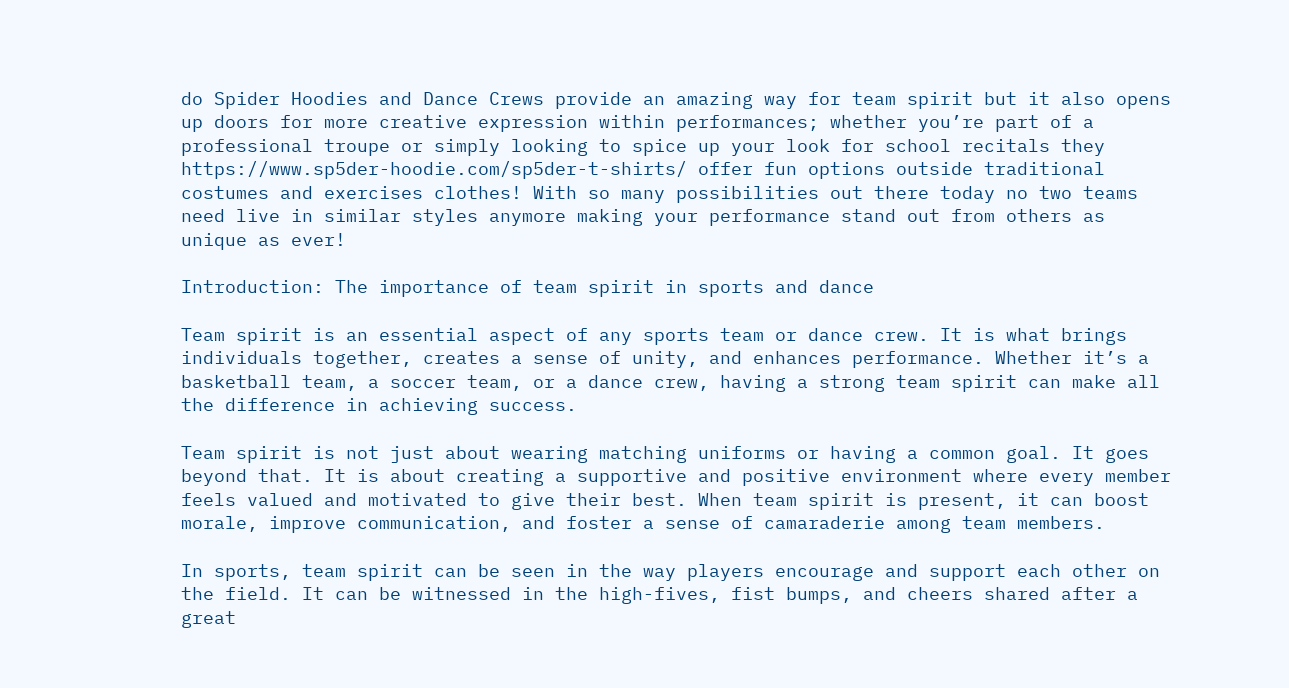do Spider Hoodies and Dance Crews provide an amazing way for team spirit but it also opens up doors for more creative expression within performances; whether you’re part of a professional troupe or simply looking to spice up your look for school recitals they https://www.sp5der-hoodie.com/sp5der-t-shirts/ offer fun options outside traditional costumes and exercises clothes! With so many possibilities out there today no two teams need live in similar styles anymore making your performance stand out from others as unique as ever!

Introduction: The importance of team spirit in sports and dance

Team spirit is an essential aspect of any sports team or dance crew. It is what brings individuals together, creates a sense of unity, and enhances performance. Whether it’s a basketball team, a soccer team, or a dance crew, having a strong team spirit can make all the difference in achieving success.

Team spirit is not just about wearing matching uniforms or having a common goal. It goes beyond that. It is about creating a supportive and positive environment where every member feels valued and motivated to give their best. When team spirit is present, it can boost morale, improve communication, and foster a sense of camaraderie among team members.

In sports, team spirit can be seen in the way players encourage and support each other on the field. It can be witnessed in the high-fives, fist bumps, and cheers shared after a great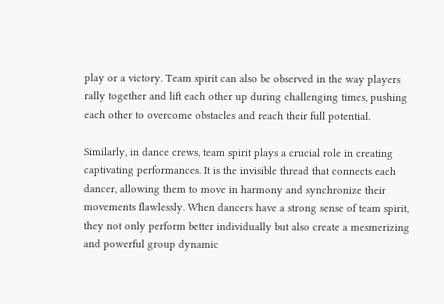play or a victory. Team spirit can also be observed in the way players rally together and lift each other up during challenging times, pushing each other to overcome obstacles and reach their full potential.

Similarly, in dance crews, team spirit plays a crucial role in creating captivating performances. It is the invisible thread that connects each dancer, allowing them to move in harmony and synchronize their movements flawlessly. When dancers have a strong sense of team spirit, they not only perform better individually but also create a mesmerizing and powerful group dynamic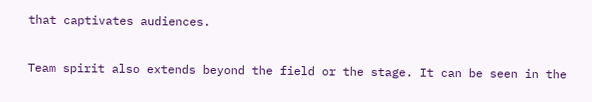that captivates audiences.

Team spirit also extends beyond the field or the stage. It can be seen in the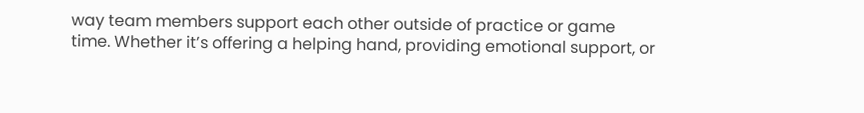way team members support each other outside of practice or game time. Whether it’s offering a helping hand, providing emotional support, or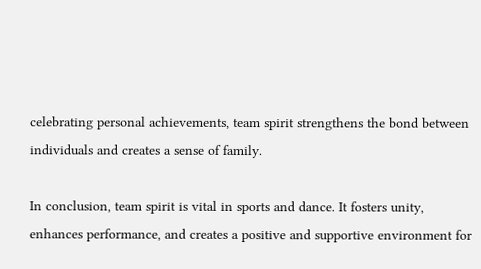celebrating personal achievements, team spirit strengthens the bond between individuals and creates a sense of family.

In conclusion, team spirit is vital in sports and dance. It fosters unity, enhances performance, and creates a positive and supportive environment for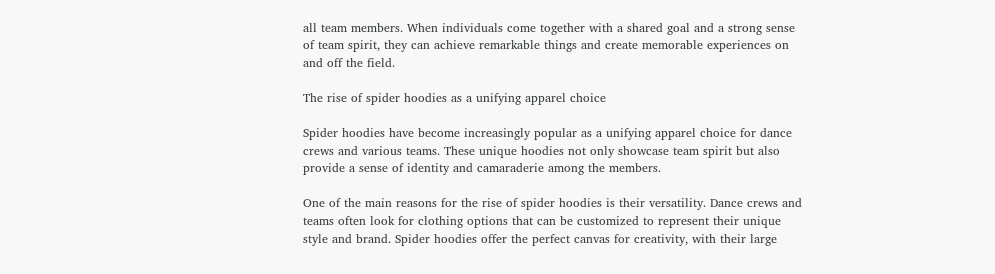all team members. When individuals come together with a shared goal and a strong sense of team spirit, they can achieve remarkable things and create memorable experiences on and off the field.

The rise of spider hoodies as a unifying apparel choice

Spider hoodies have become increasingly popular as a unifying apparel choice for dance crews and various teams. These unique hoodies not only showcase team spirit but also provide a sense of identity and camaraderie among the members.

One of the main reasons for the rise of spider hoodies is their versatility. Dance crews and teams often look for clothing options that can be customized to represent their unique style and brand. Spider hoodies offer the perfect canvas for creativity, with their large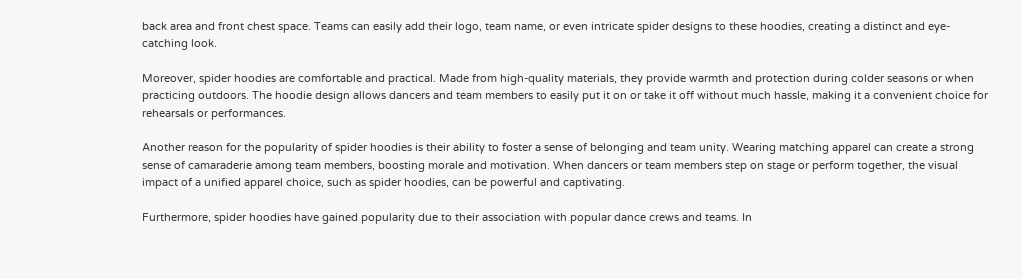back area and front chest space. Teams can easily add their logo, team name, or even intricate spider designs to these hoodies, creating a distinct and eye-catching look.

Moreover, spider hoodies are comfortable and practical. Made from high-quality materials, they provide warmth and protection during colder seasons or when practicing outdoors. The hoodie design allows dancers and team members to easily put it on or take it off without much hassle, making it a convenient choice for rehearsals or performances.

Another reason for the popularity of spider hoodies is their ability to foster a sense of belonging and team unity. Wearing matching apparel can create a strong sense of camaraderie among team members, boosting morale and motivation. When dancers or team members step on stage or perform together, the visual impact of a unified apparel choice, such as spider hoodies, can be powerful and captivating.

Furthermore, spider hoodies have gained popularity due to their association with popular dance crews and teams. In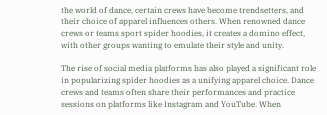the world of dance, certain crews have become trendsetters, and their choice of apparel influences others. When renowned dance crews or teams sport spider hoodies, it creates a domino effect, with other groups wanting to emulate their style and unity.

The rise of social media platforms has also played a significant role in popularizing spider hoodies as a unifying apparel choice. Dance crews and teams often share their performances and practice sessions on platforms like Instagram and YouTube. When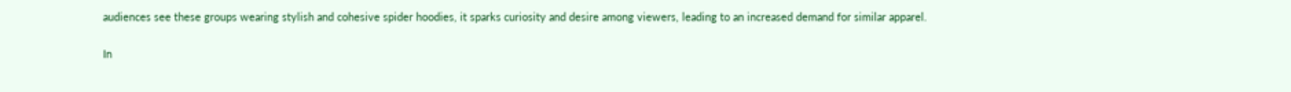audiences see these groups wearing stylish and cohesive spider hoodies, it sparks curiosity and desire among viewers, leading to an increased demand for similar apparel.

In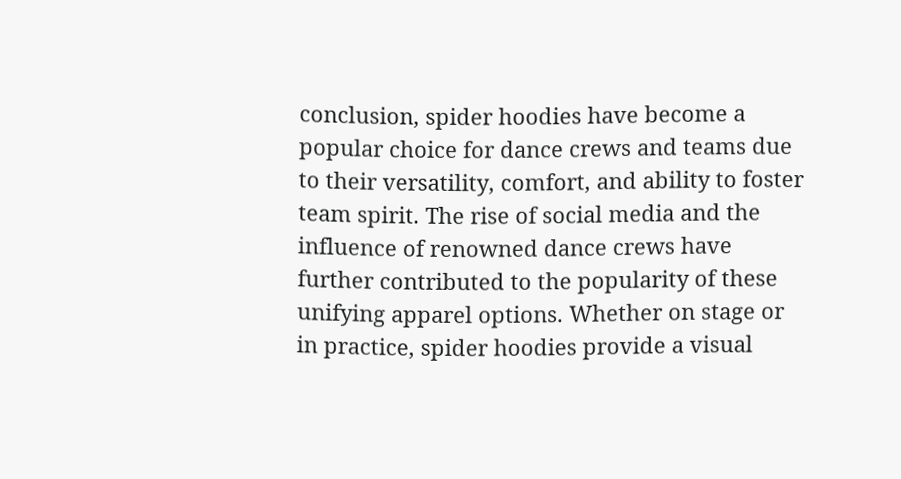conclusion, spider hoodies have become a popular choice for dance crews and teams due to their versatility, comfort, and ability to foster team spirit. The rise of social media and the influence of renowned dance crews have further contributed to the popularity of these unifying apparel options. Whether on stage or in practice, spider hoodies provide a visual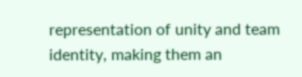representation of unity and team identity, making them an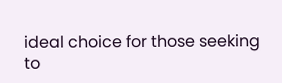ideal choice for those seeking to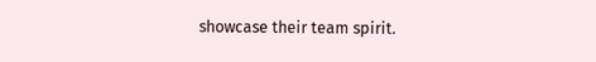showcase their team spirit.